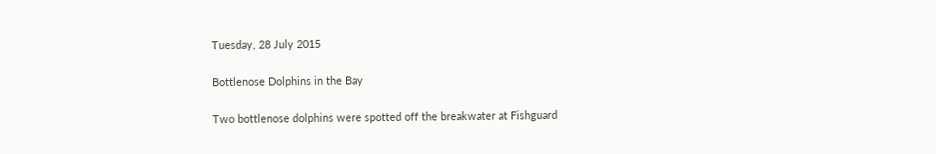Tuesday, 28 July 2015

Bottlenose Dolphins in the Bay

Two bottlenose dolphins were spotted off the breakwater at Fishguard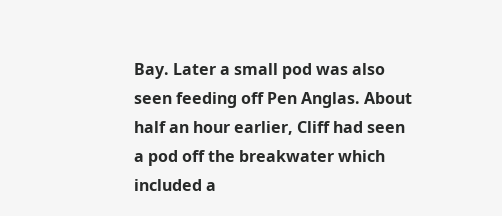Bay. Later a small pod was also seen feeding off Pen Anglas. About half an hour earlier, Cliff had seen a pod off the breakwater which included a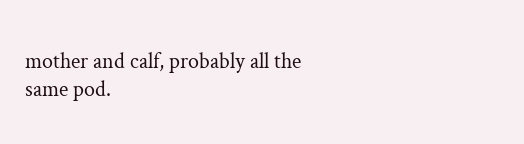mother and calf, probably all the same pod.